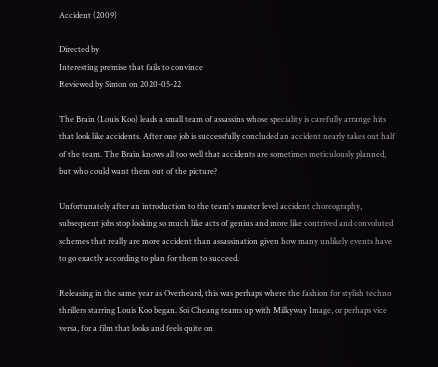Accident (2009)

Directed by
Interesting premise that fails to convince
Reviewed by Simon on 2020-05-22

The Brain (Louis Koo) leads a small team of assassins whose speciality is carefully arrange hits that look like accidents. After one job is successfully concluded an accident nearly takes out half of the team. The Brain knows all too well that accidents are sometimes meticulously planned, but who could want them out of the picture?

Unfortunately after an introduction to the team's master level accident choreography, subsequent jobs stop looking so much like acts of genius and more like contrived and convoluted schemes that really are more accident than assassination given how many unlikely events have to go exactly according to plan for them to succeed.

Releasing in the same year as Overheard, this was perhaps where the fashion for stylish techno thrillers starring Louis Koo began. Soi Cheang teams up with Milkyway Image, or perhaps vice versa, for a film that looks and feels quite on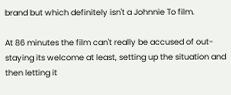brand but which definitely isn't a Johnnie To film.

At 86 minutes the film can't really be accused of out-staying its welcome at least, setting up the situation and then letting it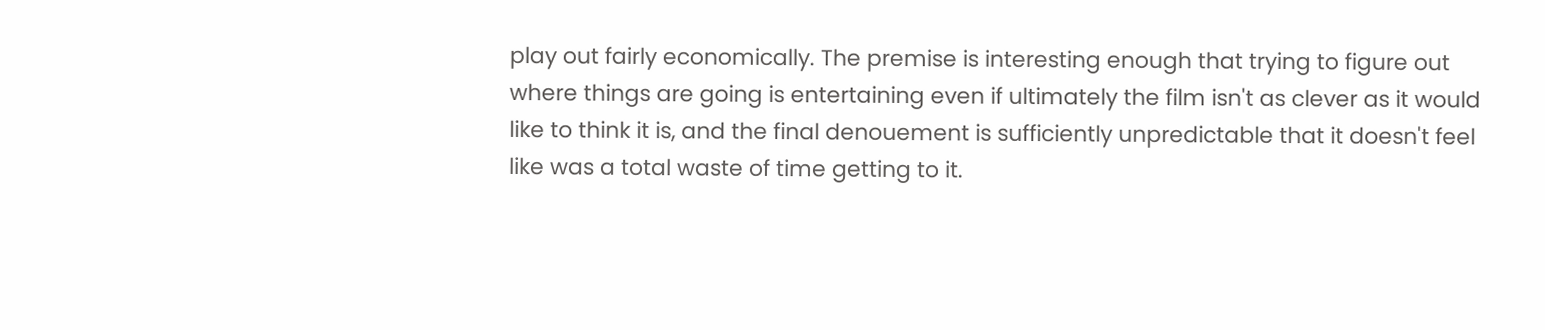play out fairly economically. The premise is interesting enough that trying to figure out where things are going is entertaining even if ultimately the film isn't as clever as it would like to think it is, and the final denouement is sufficiently unpredictable that it doesn't feel like was a total waste of time getting to it.